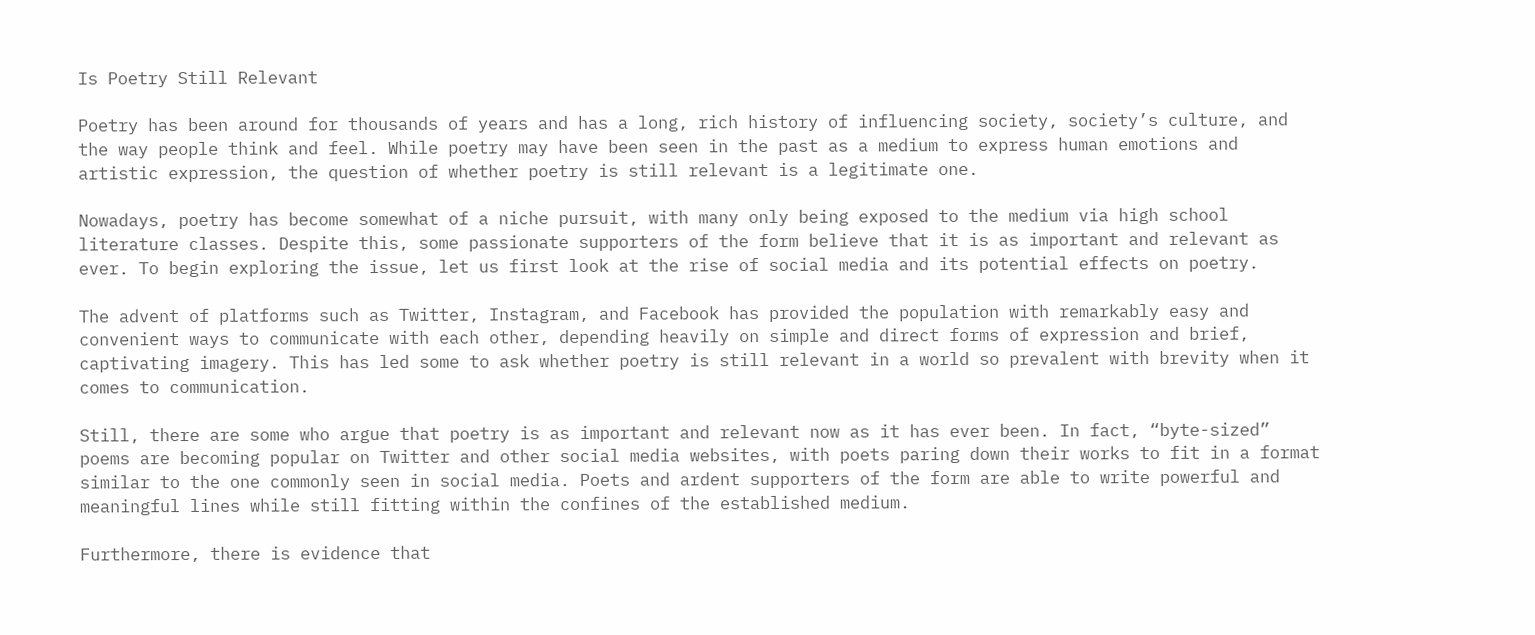Is Poetry Still Relevant

Poetry has been around for thousands of years and has a long, rich history of influencing society, society’s culture, and the way people think and feel. While poetry may have been seen in the past as a medium to express human emotions and artistic expression, the question of whether poetry is still relevant is a legitimate one.

Nowadays, poetry has become somewhat of a niche pursuit, with many only being exposed to the medium via high school literature classes. Despite this, some passionate supporters of the form believe that it is as important and relevant as ever. To begin exploring the issue, let us first look at the rise of social media and its potential effects on poetry.

The advent of platforms such as Twitter, Instagram, and Facebook has provided the population with remarkably easy and convenient ways to communicate with each other, depending heavily on simple and direct forms of expression and brief, captivating imagery. This has led some to ask whether poetry is still relevant in a world so prevalent with brevity when it comes to communication.

Still, there are some who argue that poetry is as important and relevant now as it has ever been. In fact, “byte-sized” poems are becoming popular on Twitter and other social media websites, with poets paring down their works to fit in a format similar to the one commonly seen in social media. Poets and ardent supporters of the form are able to write powerful and meaningful lines while still fitting within the confines of the established medium.

Furthermore, there is evidence that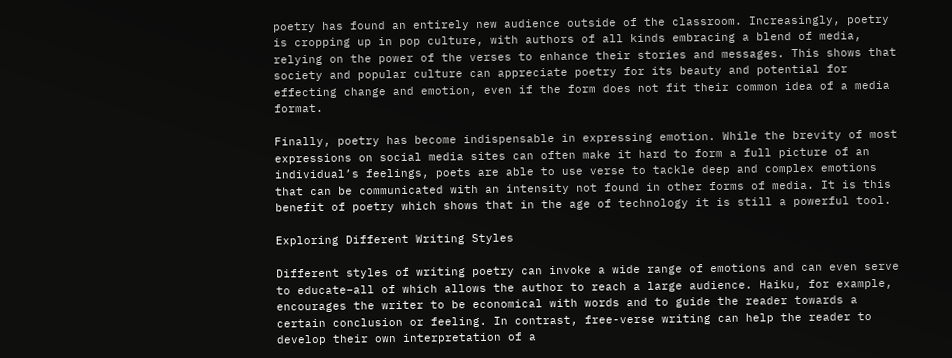poetry has found an entirely new audience outside of the classroom. Increasingly, poetry is cropping up in pop culture, with authors of all kinds embracing a blend of media, relying on the power of the verses to enhance their stories and messages. This shows that society and popular culture can appreciate poetry for its beauty and potential for effecting change and emotion, even if the form does not fit their common idea of a media format.

Finally, poetry has become indispensable in expressing emotion. While the brevity of most expressions on social media sites can often make it hard to form a full picture of an individual’s feelings, poets are able to use verse to tackle deep and complex emotions that can be communicated with an intensity not found in other forms of media. It is this benefit of poetry which shows that in the age of technology it is still a powerful tool.

Exploring Different Writing Styles

Different styles of writing poetry can invoke a wide range of emotions and can even serve to educate–all of which allows the author to reach a large audience. Haiku, for example, encourages the writer to be economical with words and to guide the reader towards a certain conclusion or feeling. In contrast, free-verse writing can help the reader to develop their own interpretation of a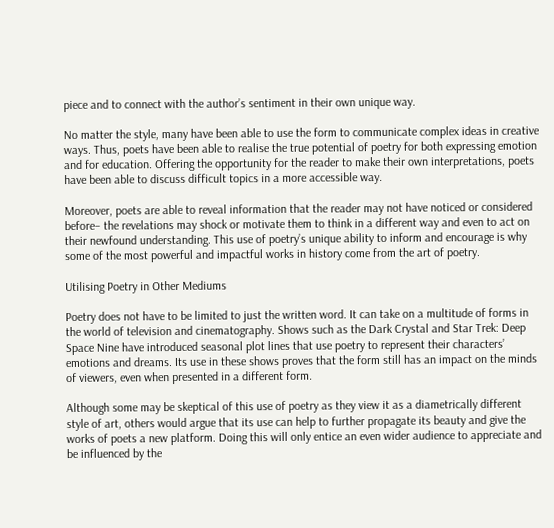piece and to connect with the author’s sentiment in their own unique way.

No matter the style, many have been able to use the form to communicate complex ideas in creative ways. Thus, poets have been able to realise the true potential of poetry for both expressing emotion and for education. Offering the opportunity for the reader to make their own interpretations, poets have been able to discuss difficult topics in a more accessible way.

Moreover, poets are able to reveal information that the reader may not have noticed or considered before– the revelations may shock or motivate them to think in a different way and even to act on their newfound understanding. This use of poetry’s unique ability to inform and encourage is why some of the most powerful and impactful works in history come from the art of poetry.

Utilising Poetry in Other Mediums

Poetry does not have to be limited to just the written word. It can take on a multitude of forms in the world of television and cinematography. Shows such as the Dark Crystal and Star Trek: Deep Space Nine have introduced seasonal plot lines that use poetry to represent their characters’ emotions and dreams. Its use in these shows proves that the form still has an impact on the minds of viewers, even when presented in a different form.

Although some may be skeptical of this use of poetry as they view it as a diametrically different style of art, others would argue that its use can help to further propagate its beauty and give the works of poets a new platform. Doing this will only entice an even wider audience to appreciate and be influenced by the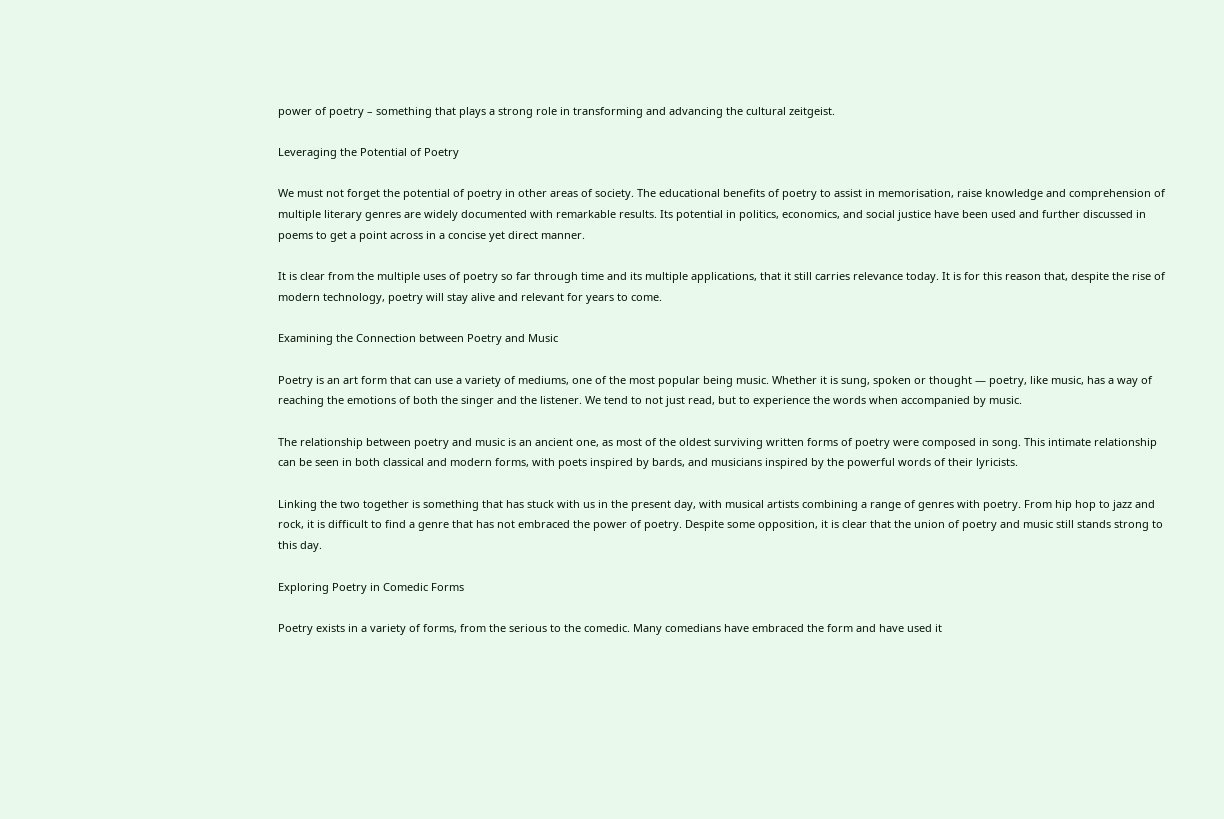power of poetry – something that plays a strong role in transforming and advancing the cultural zeitgeist.

Leveraging the Potential of Poetry

We must not forget the potential of poetry in other areas of society. The educational benefits of poetry to assist in memorisation, raise knowledge and comprehension of multiple literary genres are widely documented with remarkable results. Its potential in politics, economics, and social justice have been used and further discussed in poems to get a point across in a concise yet direct manner.

It is clear from the multiple uses of poetry so far through time and its multiple applications, that it still carries relevance today. It is for this reason that, despite the rise of modern technology, poetry will stay alive and relevant for years to come.

Examining the Connection between Poetry and Music

Poetry is an art form that can use a variety of mediums, one of the most popular being music. Whether it is sung, spoken or thought — poetry, like music, has a way of reaching the emotions of both the singer and the listener. We tend to not just read, but to experience the words when accompanied by music.

The relationship between poetry and music is an ancient one, as most of the oldest surviving written forms of poetry were composed in song. This intimate relationship can be seen in both classical and modern forms, with poets inspired by bards, and musicians inspired by the powerful words of their lyricists.

Linking the two together is something that has stuck with us in the present day, with musical artists combining a range of genres with poetry. From hip hop to jazz and rock, it is difficult to find a genre that has not embraced the power of poetry. Despite some opposition, it is clear that the union of poetry and music still stands strong to this day.

Exploring Poetry in Comedic Forms

Poetry exists in a variety of forms, from the serious to the comedic. Many comedians have embraced the form and have used it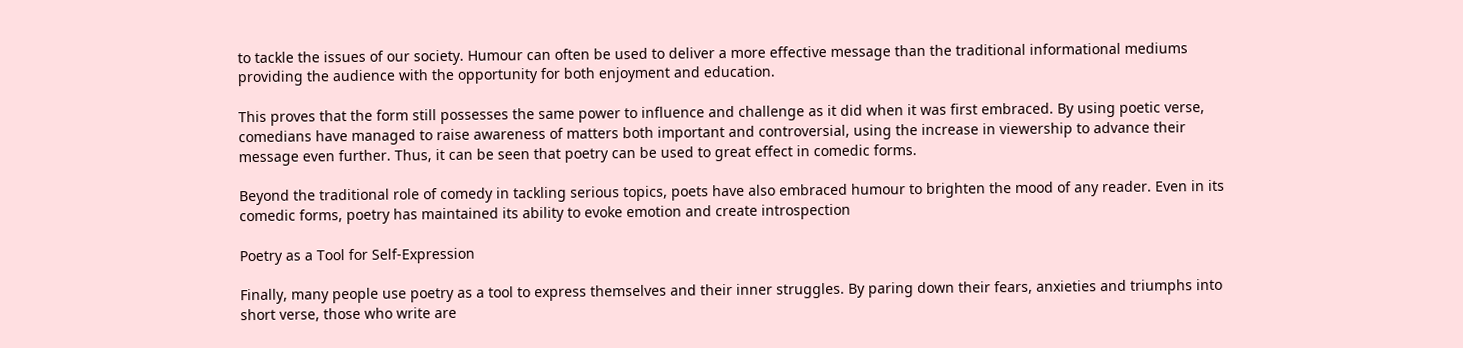to tackle the issues of our society. Humour can often be used to deliver a more effective message than the traditional informational mediums providing the audience with the opportunity for both enjoyment and education.

This proves that the form still possesses the same power to influence and challenge as it did when it was first embraced. By using poetic verse, comedians have managed to raise awareness of matters both important and controversial, using the increase in viewership to advance their message even further. Thus, it can be seen that poetry can be used to great effect in comedic forms.

Beyond the traditional role of comedy in tackling serious topics, poets have also embraced humour to brighten the mood of any reader. Even in its comedic forms, poetry has maintained its ability to evoke emotion and create introspection

Poetry as a Tool for Self-Expression

Finally, many people use poetry as a tool to express themselves and their inner struggles. By paring down their fears, anxieties and triumphs into short verse, those who write are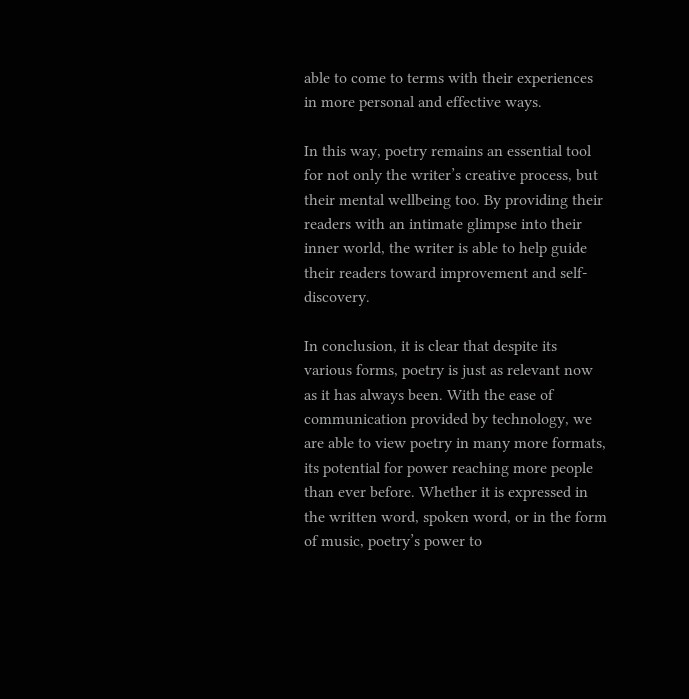able to come to terms with their experiences in more personal and effective ways.

In this way, poetry remains an essential tool for not only the writer’s creative process, but their mental wellbeing too. By providing their readers with an intimate glimpse into their inner world, the writer is able to help guide their readers toward improvement and self-discovery.

In conclusion, it is clear that despite its various forms, poetry is just as relevant now as it has always been. With the ease of communication provided by technology, we are able to view poetry in many more formats, its potential for power reaching more people than ever before. Whether it is expressed in the written word, spoken word, or in the form of music, poetry’s power to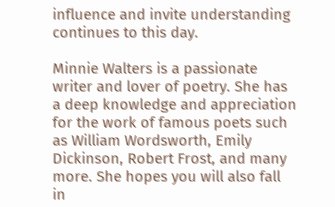influence and invite understanding continues to this day.

Minnie Walters is a passionate writer and lover of poetry. She has a deep knowledge and appreciation for the work of famous poets such as William Wordsworth, Emily Dickinson, Robert Frost, and many more. She hopes you will also fall in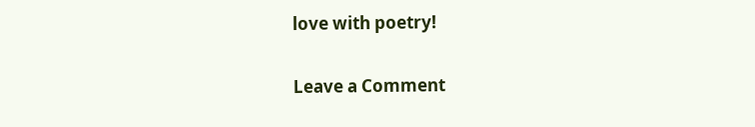love with poetry!

Leave a Comment